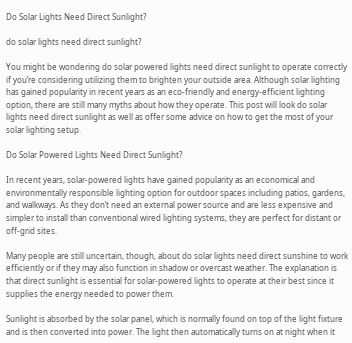Do Solar Lights Need Direct Sunlight?

do solar lights need direct sunlight?

You might be wondering do solar powered lights need direct sunlight to operate correctly if you’re considering utilizing them to brighten your outside area. Although solar lighting has gained popularity in recent years as an eco-friendly and energy-efficient lighting option, there are still many myths about how they operate. This post will look do solar lights need direct sunlight as well as offer some advice on how to get the most of your solar lighting setup.

Do Solar Powered Lights Need Direct Sunlight?

In recent years, solar-powered lights have gained popularity as an economical and environmentally responsible lighting option for outdoor spaces including patios, gardens, and walkways. As they don’t need an external power source and are less expensive and simpler to install than conventional wired lighting systems, they are perfect for distant or off-grid sites.

Many people are still uncertain, though, about do solar lights need direct sunshine to work efficiently or if they may also function in shadow or overcast weather. The explanation is that direct sunlight is essential for solar-powered lights to operate at their best since it supplies the energy needed to power them.

Sunlight is absorbed by the solar panel, which is normally found on top of the light fixture and is then converted into power. The light then automatically turns on at night when it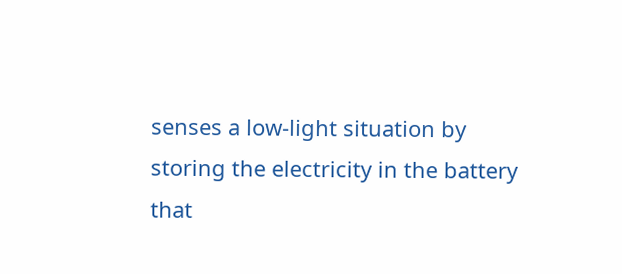senses a low-light situation by storing the electricity in the battery that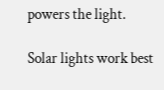powers the light.

Solar lights work best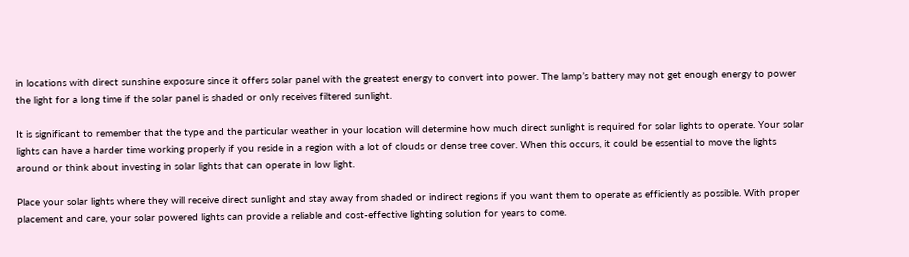in locations with direct sunshine exposure since it offers solar panel with the greatest energy to convert into power. The lamp’s battery may not get enough energy to power the light for a long time if the solar panel is shaded or only receives filtered sunlight.

It is significant to remember that the type and the particular weather in your location will determine how much direct sunlight is required for solar lights to operate. Your solar lights can have a harder time working properly if you reside in a region with a lot of clouds or dense tree cover. When this occurs, it could be essential to move the lights around or think about investing in solar lights that can operate in low light.

Place your solar lights where they will receive direct sunlight and stay away from shaded or indirect regions if you want them to operate as efficiently as possible. With proper placement and care, your solar powered lights can provide a reliable and cost-effective lighting solution for years to come.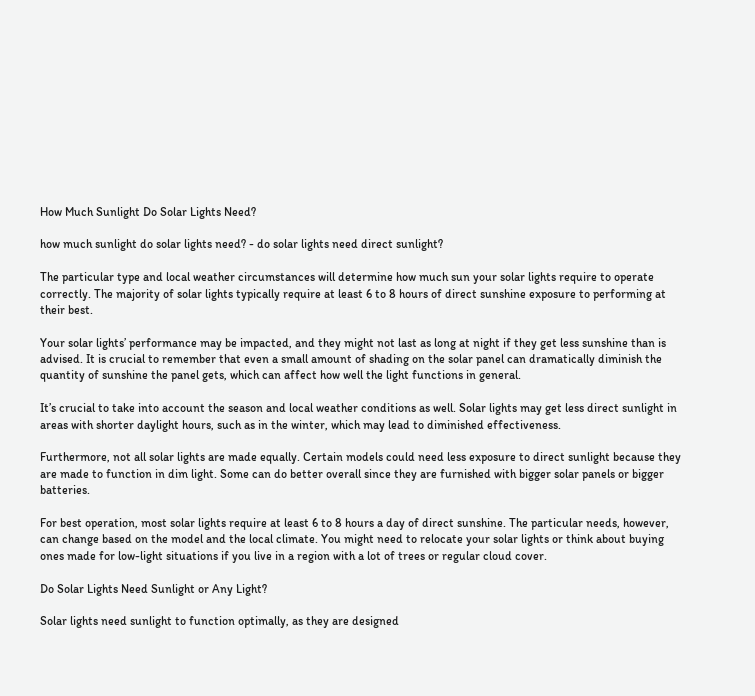How Much Sunlight Do Solar Lights Need?

how much sunlight do solar lights need? - do solar lights need direct sunlight?

The particular type and local weather circumstances will determine how much sun your solar lights require to operate correctly. The majority of solar lights typically require at least 6 to 8 hours of direct sunshine exposure to performing at their best.

Your solar lights’ performance may be impacted, and they might not last as long at night if they get less sunshine than is advised. It is crucial to remember that even a small amount of shading on the solar panel can dramatically diminish the quantity of sunshine the panel gets, which can affect how well the light functions in general.

It’s crucial to take into account the season and local weather conditions as well. Solar lights may get less direct sunlight in areas with shorter daylight hours, such as in the winter, which may lead to diminished effectiveness.

Furthermore, not all solar lights are made equally. Certain models could need less exposure to direct sunlight because they are made to function in dim light. Some can do better overall since they are furnished with bigger solar panels or bigger batteries.

For best operation, most solar lights require at least 6 to 8 hours a day of direct sunshine. The particular needs, however, can change based on the model and the local climate. You might need to relocate your solar lights or think about buying ones made for low-light situations if you live in a region with a lot of trees or regular cloud cover.

Do Solar Lights Need Sunlight or Any Light?

Solar lights need sunlight to function optimally, as they are designed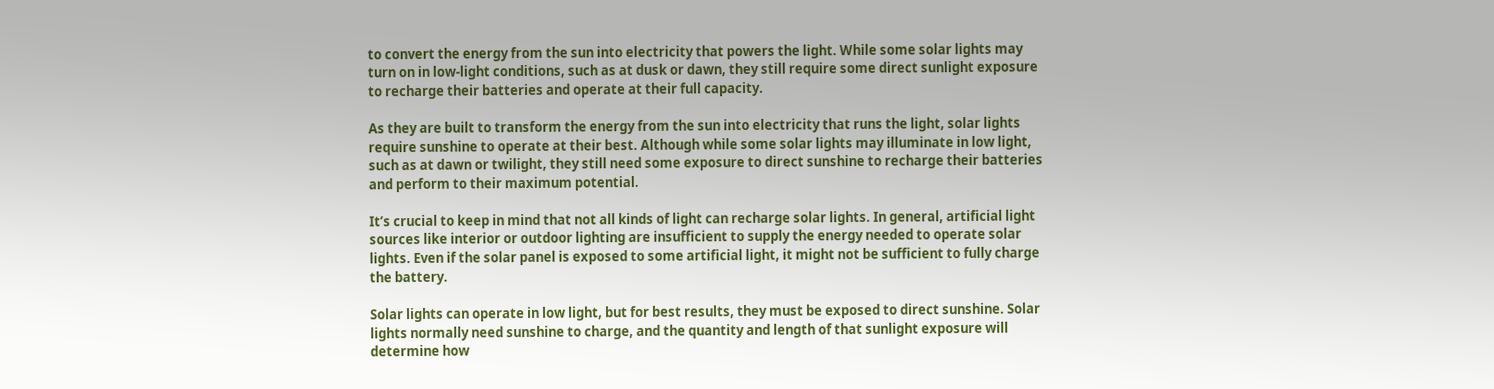to convert the energy from the sun into electricity that powers the light. While some solar lights may turn on in low-light conditions, such as at dusk or dawn, they still require some direct sunlight exposure to recharge their batteries and operate at their full capacity.

As they are built to transform the energy from the sun into electricity that runs the light, solar lights require sunshine to operate at their best. Although while some solar lights may illuminate in low light, such as at dawn or twilight, they still need some exposure to direct sunshine to recharge their batteries and perform to their maximum potential.

It’s crucial to keep in mind that not all kinds of light can recharge solar lights. In general, artificial light sources like interior or outdoor lighting are insufficient to supply the energy needed to operate solar lights. Even if the solar panel is exposed to some artificial light, it might not be sufficient to fully charge the battery.

Solar lights can operate in low light, but for best results, they must be exposed to direct sunshine. Solar lights normally need sunshine to charge, and the quantity and length of that sunlight exposure will determine how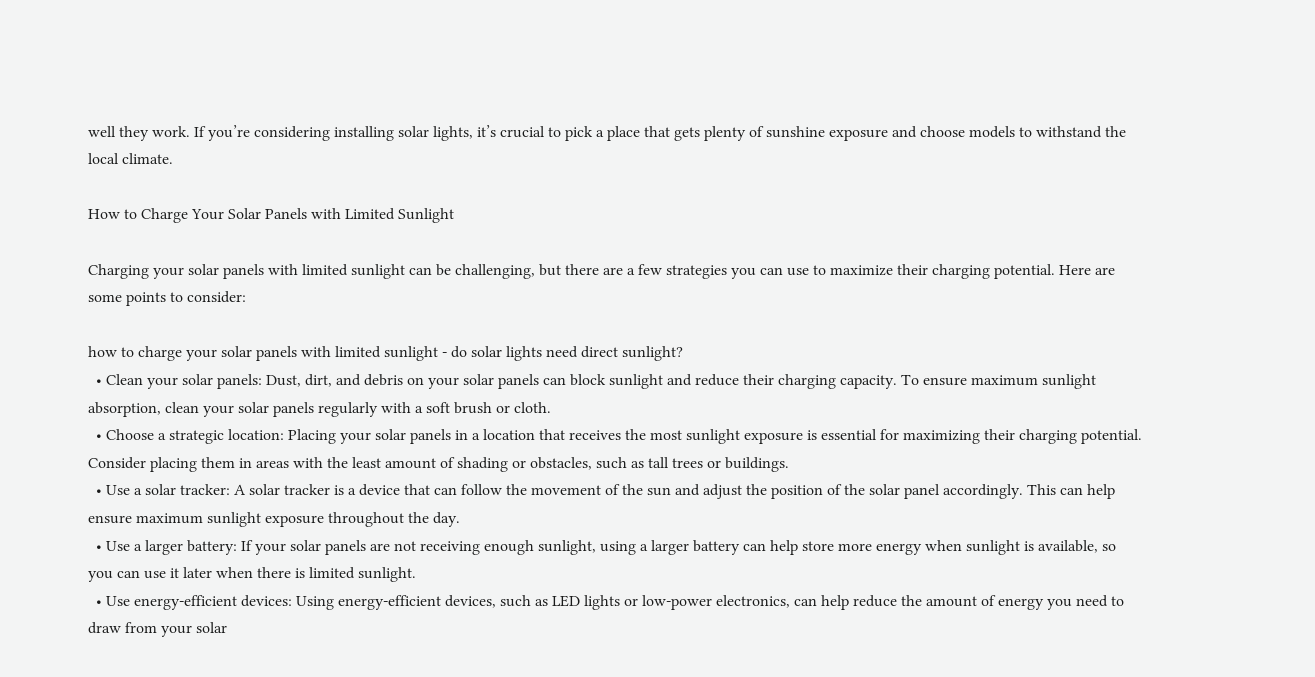well they work. If you’re considering installing solar lights, it’s crucial to pick a place that gets plenty of sunshine exposure and choose models to withstand the local climate.

How to Charge Your Solar Panels with Limited Sunlight

Charging your solar panels with limited sunlight can be challenging, but there are a few strategies you can use to maximize their charging potential. Here are some points to consider:

how to charge your solar panels with limited sunlight - do solar lights need direct sunlight?
  • Clean your solar panels: Dust, dirt, and debris on your solar panels can block sunlight and reduce their charging capacity. To ensure maximum sunlight absorption, clean your solar panels regularly with a soft brush or cloth.
  • Choose a strategic location: Placing your solar panels in a location that receives the most sunlight exposure is essential for maximizing their charging potential. Consider placing them in areas with the least amount of shading or obstacles, such as tall trees or buildings.
  • Use a solar tracker: A solar tracker is a device that can follow the movement of the sun and adjust the position of the solar panel accordingly. This can help ensure maximum sunlight exposure throughout the day.
  • Use a larger battery: If your solar panels are not receiving enough sunlight, using a larger battery can help store more energy when sunlight is available, so you can use it later when there is limited sunlight.
  • Use energy-efficient devices: Using energy-efficient devices, such as LED lights or low-power electronics, can help reduce the amount of energy you need to draw from your solar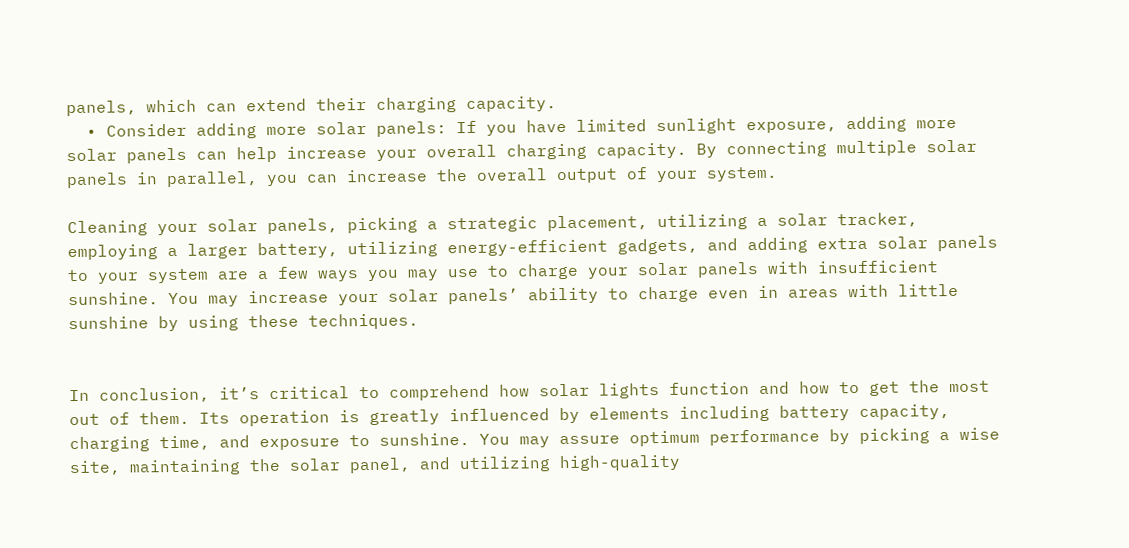panels, which can extend their charging capacity.
  • Consider adding more solar panels: If you have limited sunlight exposure, adding more solar panels can help increase your overall charging capacity. By connecting multiple solar panels in parallel, you can increase the overall output of your system.

Cleaning your solar panels, picking a strategic placement, utilizing a solar tracker, employing a larger battery, utilizing energy-efficient gadgets, and adding extra solar panels to your system are a few ways you may use to charge your solar panels with insufficient sunshine. You may increase your solar panels’ ability to charge even in areas with little sunshine by using these techniques.


In conclusion, it’s critical to comprehend how solar lights function and how to get the most out of them. Its operation is greatly influenced by elements including battery capacity, charging time, and exposure to sunshine. You may assure optimum performance by picking a wise site, maintaining the solar panel, and utilizing high-quality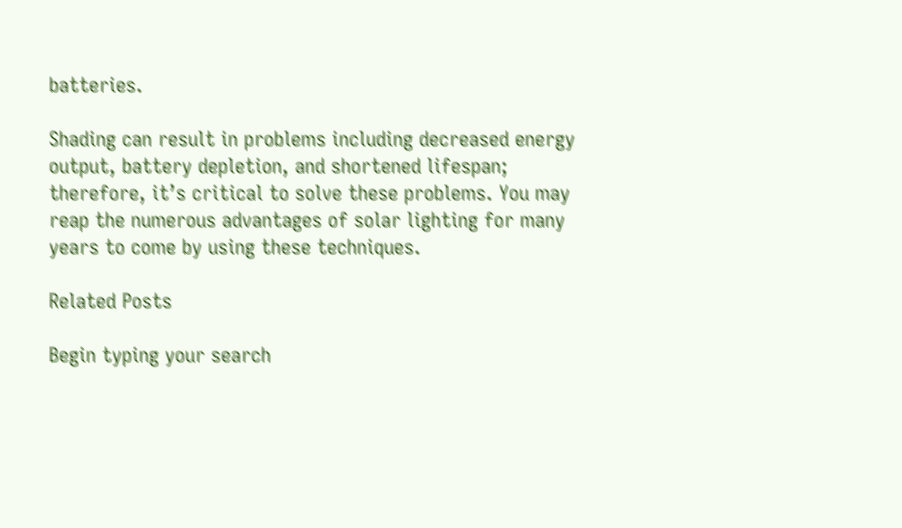batteries.

Shading can result in problems including decreased energy output, battery depletion, and shortened lifespan; therefore, it’s critical to solve these problems. You may reap the numerous advantages of solar lighting for many years to come by using these techniques.

Related Posts

Begin typing your search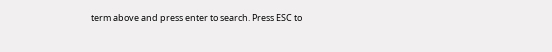term above and press enter to search. Press ESC to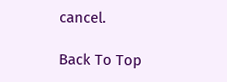cancel.

Back To Top